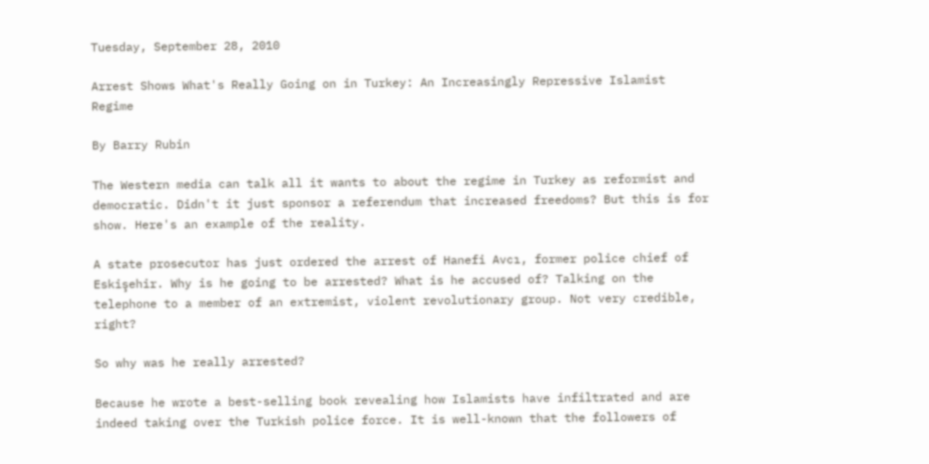Tuesday, September 28, 2010

Arrest Shows What's Really Going on in Turkey: An Increasingly Repressive Islamist Regime

By Barry Rubin

The Western media can talk all it wants to about the regime in Turkey as reformist and democratic. Didn't it just sponsor a referendum that increased freedoms? But this is for show. Here's an example of the reality.

A state prosecutor has just ordered the arrest of Hanefi Avcı, former police chief of Eskişehir. Why is he going to be arrested? What is he accused of? Talking on the telephone to a member of an extremist, violent revolutionary group. Not very credible, right?

So why was he really arrested?

Because he wrote a best-selling book revealing how Islamists have infiltrated and are indeed taking over the Turkish police force. It is well-known that the followers of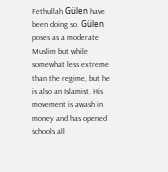Fethullah Gülen have been doing so. Gülen poses as a moderate Muslim but while somewhat less extreme than the regime, but he is also an Islamist. His movement is awash in money and has opened schools all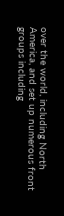over the world, including North America, and set up numerous front groups including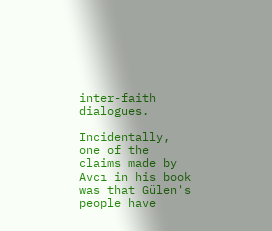inter-faith dialogues.

Incidentally, one of the claims made by Avcı in his book was that Gülen's people have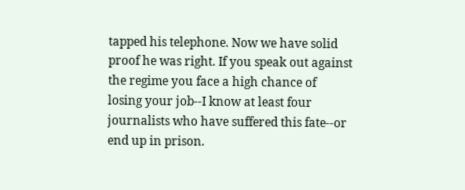tapped his telephone. Now we have solid proof he was right. If you speak out against the regime you face a high chance of losing your job--I know at least four journalists who have suffered this fate--or end up in prison.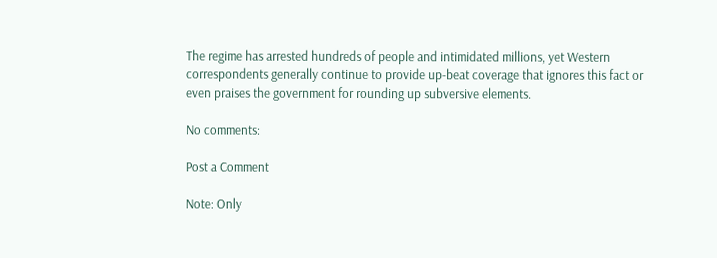The regime has arrested hundreds of people and intimidated millions, yet Western correspondents generally continue to provide up-beat coverage that ignores this fact or even praises the government for rounding up subversive elements.

No comments:

Post a Comment

Note: Only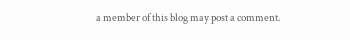a member of this blog may post a comment.